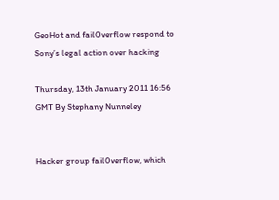GeoHot and fail0verflow respond to Sony’s legal action over hacking

Thursday, 13th January 2011 16:56 GMT By Stephany Nunneley


Hacker group fail0verflow, which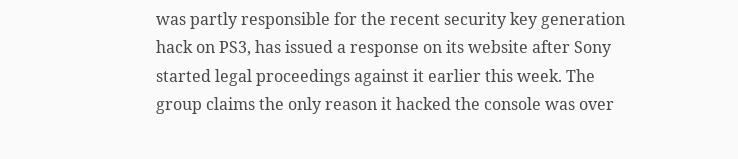was partly responsible for the recent security key generation hack on PS3, has issued a response on its website after Sony started legal proceedings against it earlier this week. The group claims the only reason it hacked the console was over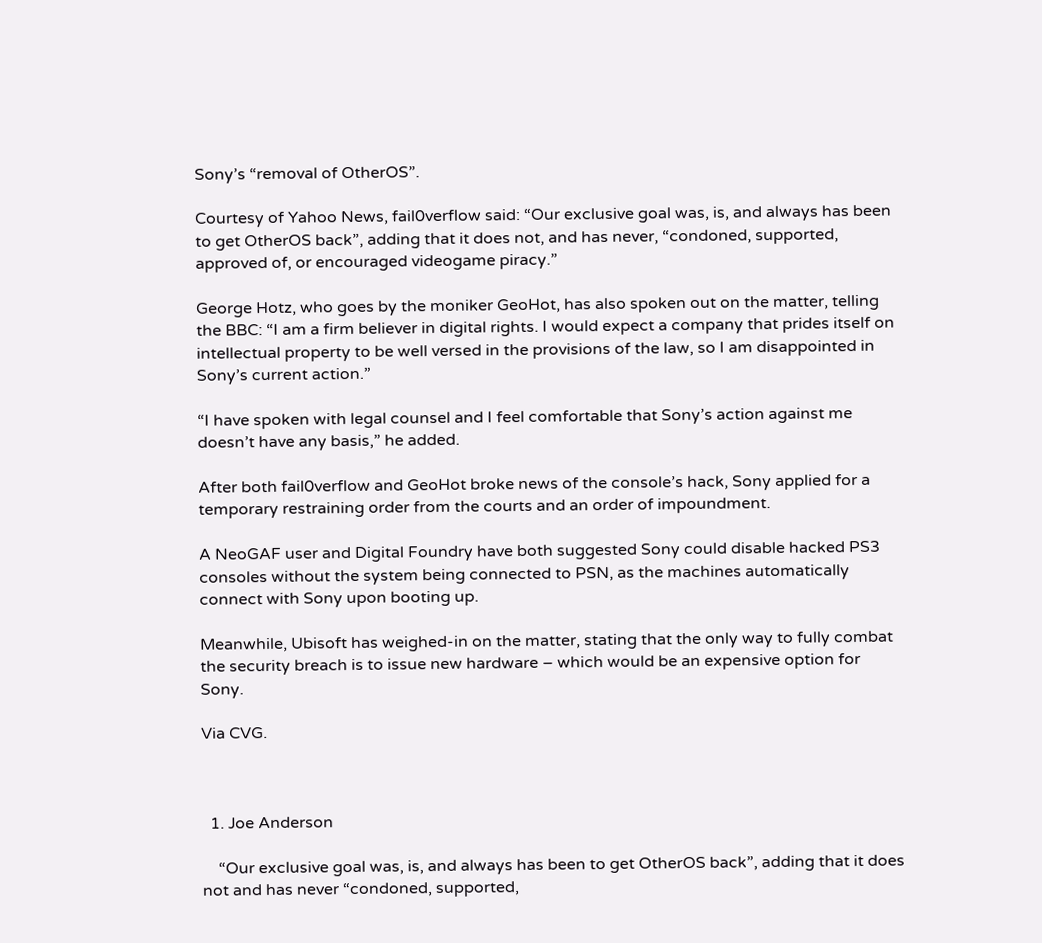Sony’s “removal of OtherOS”.

Courtesy of Yahoo News, fail0verflow said: “Our exclusive goal was, is, and always has been to get OtherOS back”, adding that it does not, and has never, “condoned, supported, approved of, or encouraged videogame piracy.”

George Hotz, who goes by the moniker GeoHot, has also spoken out on the matter, telling the BBC: “I am a firm believer in digital rights. I would expect a company that prides itself on intellectual property to be well versed in the provisions of the law, so I am disappointed in Sony’s current action.”

“I have spoken with legal counsel and I feel comfortable that Sony’s action against me doesn’t have any basis,” he added.

After both fail0verflow and GeoHot broke news of the console’s hack, Sony applied for a temporary restraining order from the courts and an order of impoundment.

A NeoGAF user and Digital Foundry have both suggested Sony could disable hacked PS3 consoles without the system being connected to PSN, as the machines automatically connect with Sony upon booting up.

Meanwhile, Ubisoft has weighed-in on the matter, stating that the only way to fully combat the security breach is to issue new hardware – which would be an expensive option for Sony.

Via CVG.



  1. Joe Anderson

    “Our exclusive goal was, is, and always has been to get OtherOS back”, adding that it does not and has never “condoned, supported,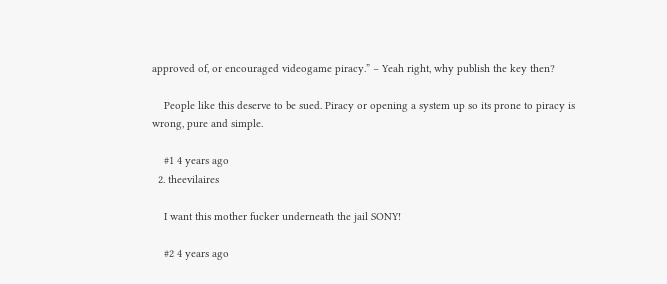approved of, or encouraged videogame piracy.” – Yeah right, why publish the key then?

    People like this deserve to be sued. Piracy or opening a system up so its prone to piracy is wrong, pure and simple.

    #1 4 years ago
  2. theevilaires

    I want this mother fucker underneath the jail SONY!

    #2 4 years ago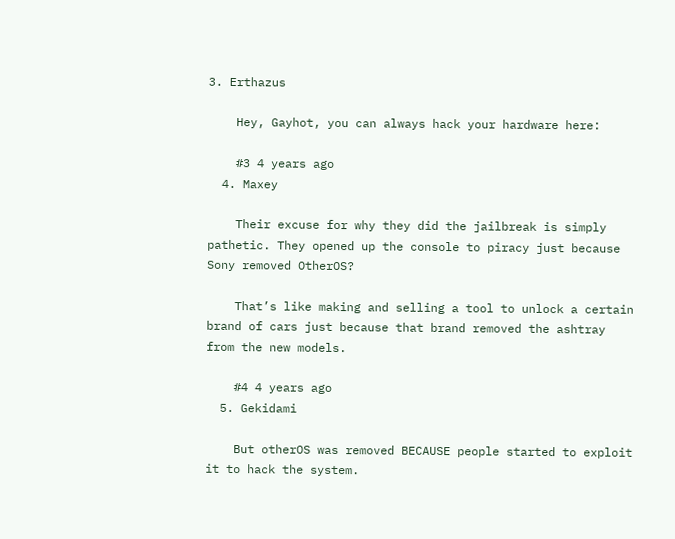3. Erthazus

    Hey, Gayhot, you can always hack your hardware here:

    #3 4 years ago
  4. Maxey

    Their excuse for why they did the jailbreak is simply pathetic. They opened up the console to piracy just because Sony removed OtherOS?

    That’s like making and selling a tool to unlock a certain brand of cars just because that brand removed the ashtray from the new models.

    #4 4 years ago
  5. Gekidami

    But otherOS was removed BECAUSE people started to exploit it to hack the system.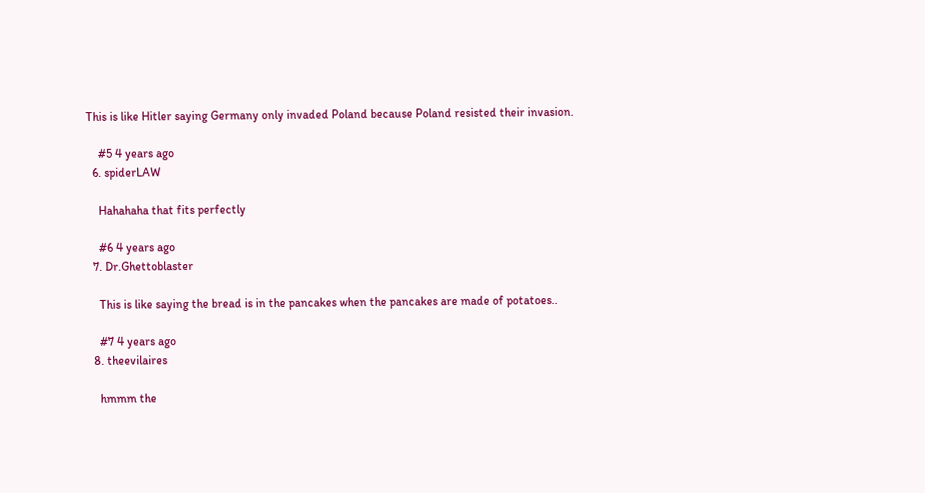This is like Hitler saying Germany only invaded Poland because Poland resisted their invasion.

    #5 4 years ago
  6. spiderLAW

    Hahahaha that fits perfectly

    #6 4 years ago
  7. Dr.Ghettoblaster

    This is like saying the bread is in the pancakes when the pancakes are made of potatoes..

    #7 4 years ago
  8. theevilaires

    hmmm the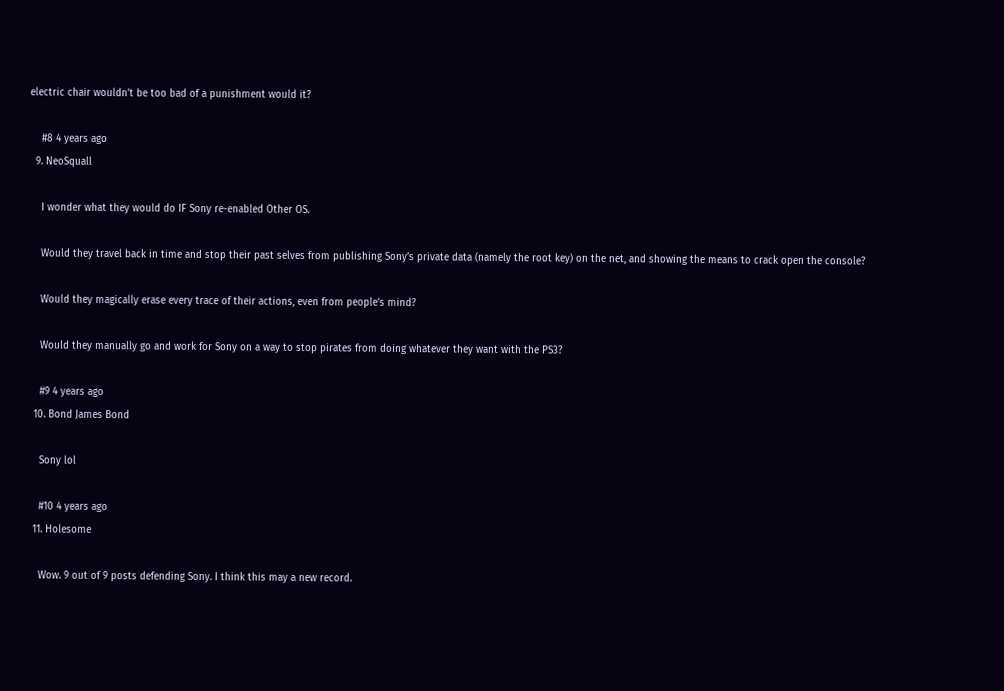electric chair wouldn’t be too bad of a punishment would it?

    #8 4 years ago
  9. NeoSquall

    I wonder what they would do IF Sony re-enabled Other OS.

    Would they travel back in time and stop their past selves from publishing Sony’s private data (namely the root key) on the net, and showing the means to crack open the console?

    Would they magically erase every trace of their actions, even from people’s mind?

    Would they manually go and work for Sony on a way to stop pirates from doing whatever they want with the PS3?

    #9 4 years ago
  10. Bond James Bond

    Sony lol

    #10 4 years ago
  11. Holesome

    Wow. 9 out of 9 posts defending Sony. I think this may a new record.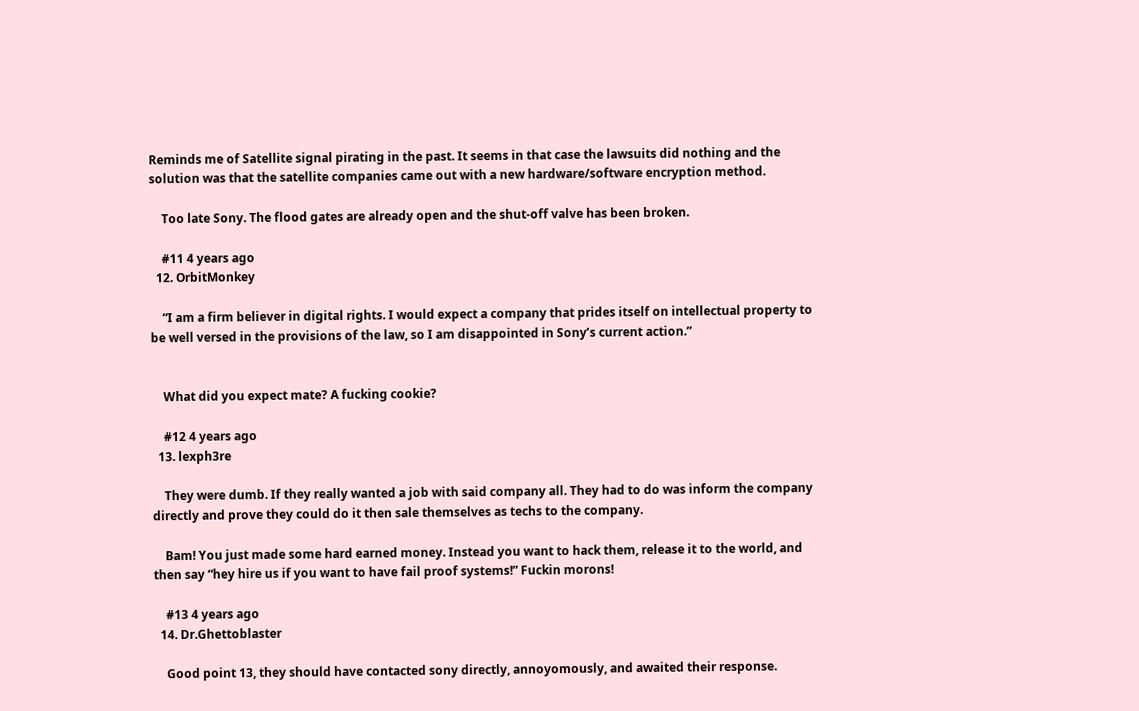Reminds me of Satellite signal pirating in the past. It seems in that case the lawsuits did nothing and the solution was that the satellite companies came out with a new hardware/software encryption method.

    Too late Sony. The flood gates are already open and the shut-off valve has been broken.

    #11 4 years ago
  12. OrbitMonkey

    “I am a firm believer in digital rights. I would expect a company that prides itself on intellectual property to be well versed in the provisions of the law, so I am disappointed in Sony’s current action.”


    What did you expect mate? A fucking cookie?

    #12 4 years ago
  13. lexph3re

    They were dumb. If they really wanted a job with said company all. They had to do was inform the company directly and prove they could do it then sale themselves as techs to the company.

    Bam! You just made some hard earned money. Instead you want to hack them, release it to the world, and then say “hey hire us if you want to have fail proof systems!” Fuckin morons!

    #13 4 years ago
  14. Dr.Ghettoblaster

    Good point 13, they should have contacted sony directly, annoyomously, and awaited their response.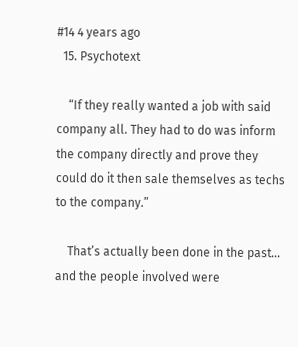#14 4 years ago
  15. Psychotext

    “If they really wanted a job with said company all. They had to do was inform the company directly and prove they could do it then sale themselves as techs to the company.”

    That’s actually been done in the past… and the people involved were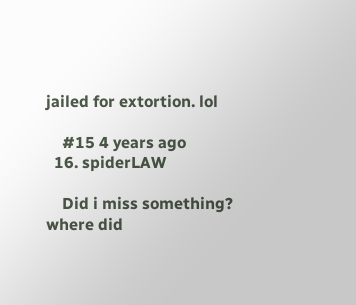jailed for extortion. lol

    #15 4 years ago
  16. spiderLAW

    Did i miss something? where did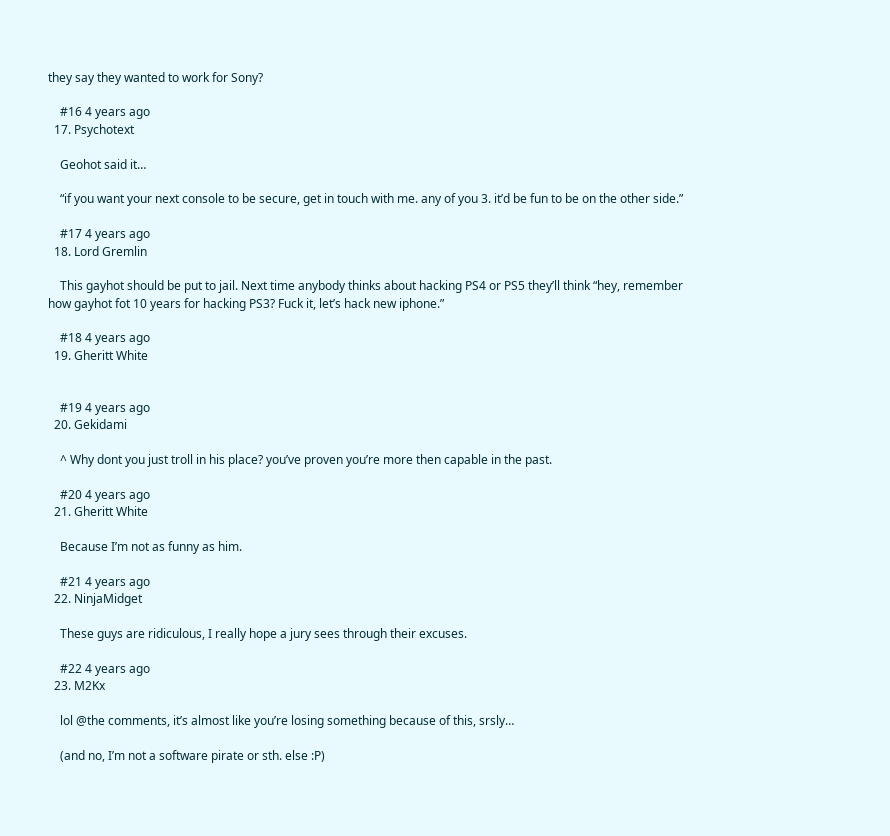they say they wanted to work for Sony?

    #16 4 years ago
  17. Psychotext

    Geohot said it…

    “if you want your next console to be secure, get in touch with me. any of you 3. it’d be fun to be on the other side.”

    #17 4 years ago
  18. Lord Gremlin

    This gayhot should be put to jail. Next time anybody thinks about hacking PS4 or PS5 they’ll think “hey, remember how gayhot fot 10 years for hacking PS3? Fuck it, let’s hack new iphone.”

    #18 4 years ago
  19. Gheritt White


    #19 4 years ago
  20. Gekidami

    ^ Why dont you just troll in his place? you’ve proven you’re more then capable in the past.

    #20 4 years ago
  21. Gheritt White

    Because I’m not as funny as him.

    #21 4 years ago
  22. NinjaMidget

    These guys are ridiculous, I really hope a jury sees through their excuses.

    #22 4 years ago
  23. M2Kx

    lol @the comments, it’s almost like you’re losing something because of this, srsly…

    (and no, I’m not a software pirate or sth. else :P)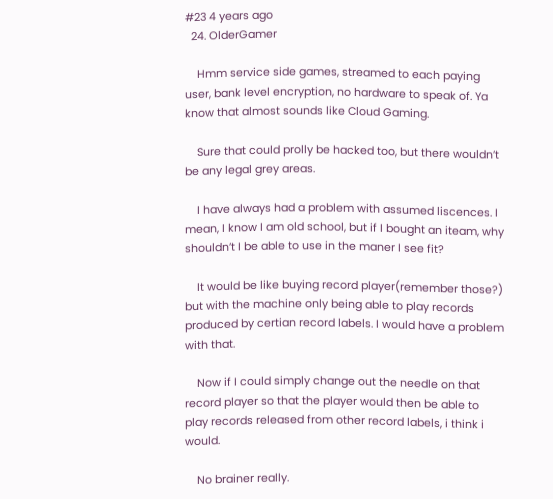#23 4 years ago
  24. OlderGamer

    Hmm service side games, streamed to each paying user, bank level encryption, no hardware to speak of. Ya know that almost sounds like Cloud Gaming.

    Sure that could prolly be hacked too, but there wouldn’t be any legal grey areas.

    I have always had a problem with assumed liscences. I mean, I know I am old school, but if I bought an iteam, why shouldn’t I be able to use in the maner I see fit?

    It would be like buying record player(remember those?) but with the machine only being able to play records produced by certian record labels. I would have a problem with that.

    Now if I could simply change out the needle on that record player so that the player would then be able to play records released from other record labels, i think i would.

    No brainer really.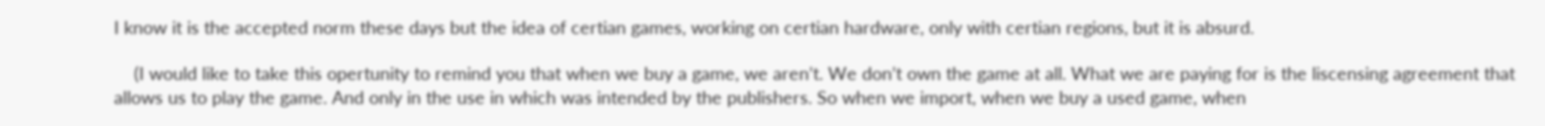I know it is the accepted norm these days but the idea of certian games, working on certian hardware, only with certian regions, but it is absurd.

    (I would like to take this opertunity to remind you that when we buy a game, we aren’t. We don’t own the game at all. What we are paying for is the liscensing agreement that allows us to play the game. And only in the use in which was intended by the publishers. So when we import, when we buy a used game, when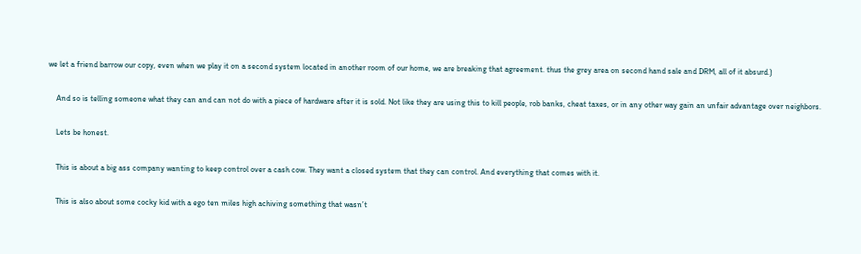we let a friend barrow our copy, even when we play it on a second system located in another room of our home, we are breaking that agreement. thus the grey area on second hand sale and DRM, all of it absurd.)

    And so is telling someone what they can and can not do with a piece of hardware after it is sold. Not like they are using this to kill people, rob banks, cheat taxes, or in any other way gain an unfair advantage over neighbors.

    Lets be honest.

    This is about a big ass company wanting to keep control over a cash cow. They want a closed system that they can control. And everything that comes with it.

    This is also about some cocky kid with a ego ten miles high achiving something that wasn’t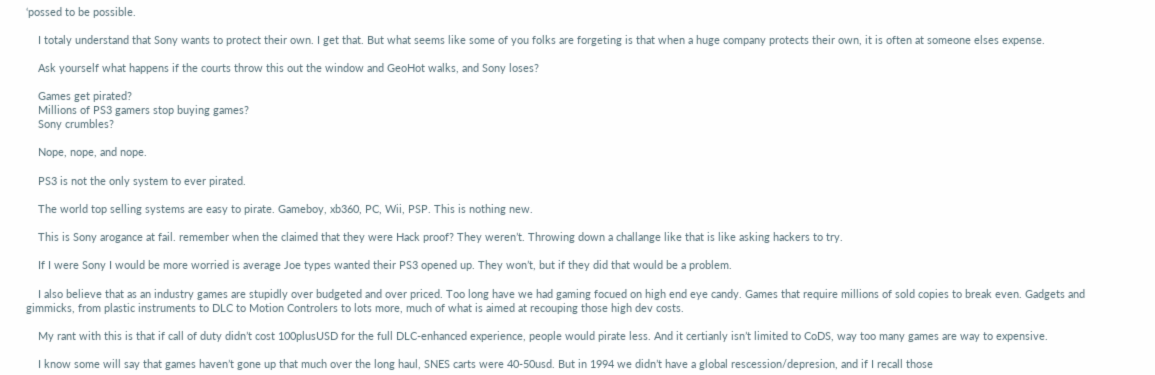‘possed to be possible.

    I totaly understand that Sony wants to protect their own. I get that. But what seems like some of you folks are forgeting is that when a huge company protects their own, it is often at someone elses expense.

    Ask yourself what happens if the courts throw this out the window and GeoHot walks, and Sony loses?

    Games get pirated?
    Millions of PS3 gamers stop buying games?
    Sony crumbles?

    Nope, nope, and nope.

    PS3 is not the only system to ever pirated.

    The world top selling systems are easy to pirate. Gameboy, xb360, PC, Wii, PSP. This is nothing new.

    This is Sony arogance at fail. remember when the claimed that they were Hack proof? They weren’t. Throwing down a challange like that is like asking hackers to try.

    If I were Sony I would be more worried is average Joe types wanted their PS3 opened up. They won’t, but if they did that would be a problem.

    I also believe that as an industry games are stupidly over budgeted and over priced. Too long have we had gaming focued on high end eye candy. Games that require millions of sold copies to break even. Gadgets and gimmicks, from plastic instruments to DLC to Motion Controlers to lots more, much of what is aimed at recouping those high dev costs.

    My rant with this is that if call of duty didn’t cost 100plusUSD for the full DLC-enhanced experience, people would pirate less. And it certianly isn’t limited to CoDS, way too many games are way to expensive.

    I know some will say that games haven’t gone up that much over the long haul, SNES carts were 40-50usd. But in 1994 we didn’t have a global rescession/depresion, and if I recall those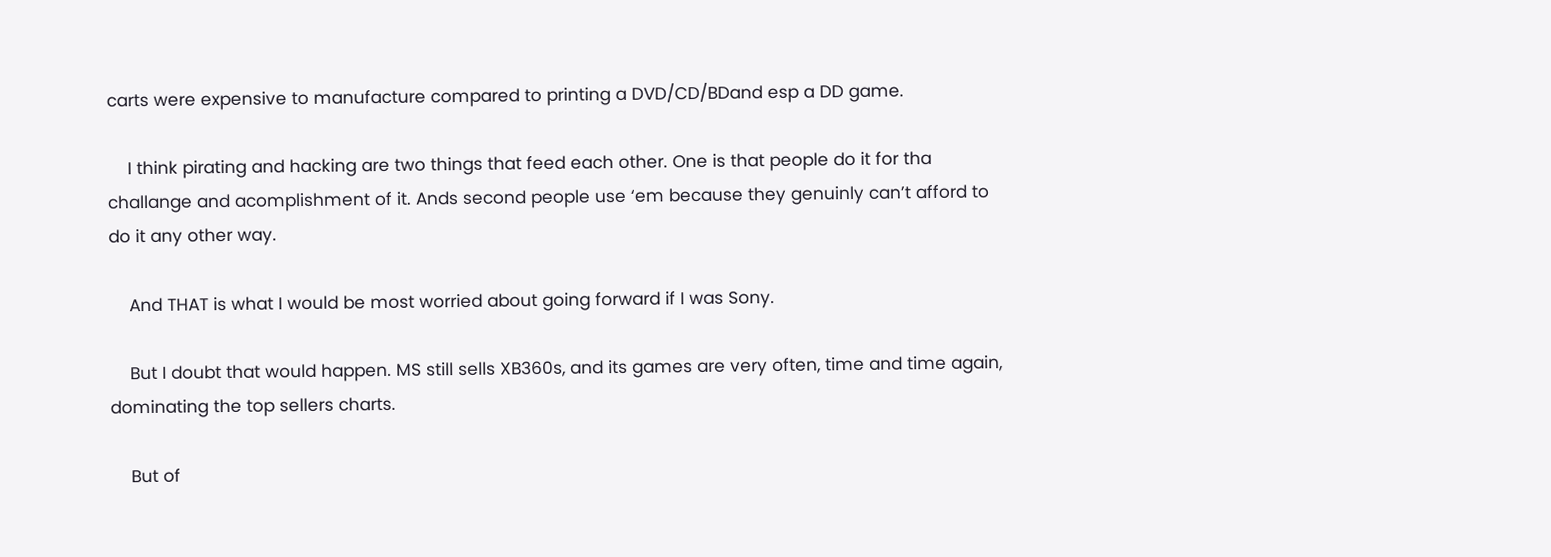carts were expensive to manufacture compared to printing a DVD/CD/BDand esp a DD game.

    I think pirating and hacking are two things that feed each other. One is that people do it for tha challange and acomplishment of it. Ands second people use ‘em because they genuinly can’t afford to do it any other way.

    And THAT is what I would be most worried about going forward if I was Sony.

    But I doubt that would happen. MS still sells XB360s, and its games are very often, time and time again, dominating the top sellers charts.

    But of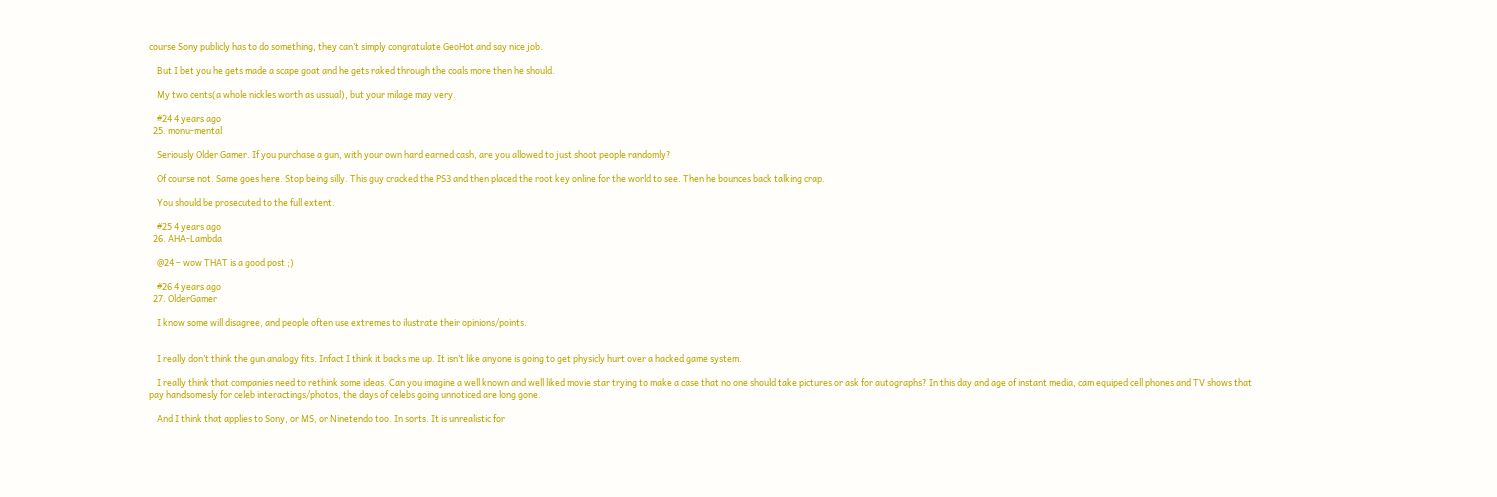course Sony publicly has to do something, they can’t simply congratulate GeoHot and say nice job.

    But I bet you he gets made a scape goat and he gets raked through the coals more then he should.

    My two cents(a whole nickles worth as ussual), but your milage may very.

    #24 4 years ago
  25. monu-mental

    Seriously Older Gamer. If you purchase a gun, with your own hard earned cash, are you allowed to just shoot people randomly?

    Of course not. Same goes here. Stop being silly. This guy cracked the PS3 and then placed the root key online for the world to see. Then he bounces back talking crap.

    You should be prosecuted to the full extent.

    #25 4 years ago
  26. AHA-Lambda

    @24 – wow THAT is a good post ;)

    #26 4 years ago
  27. OlderGamer

    I know some will disagree, and people often use extremes to ilustrate their opinions/points.


    I really don’t think the gun analogy fits. Infact I think it backs me up. It isn’t like anyone is going to get physicly hurt over a hacked game system.

    I really think that companies need to rethink some ideas. Can you imagine a well known and well liked movie star trying to make a case that no one should take pictures or ask for autographs? In this day and age of instant media, cam equiped cell phones and TV shows that pay handsomesly for celeb interactings/photos, the days of celebs going unnoticed are long gone.

    And I think that applies to Sony, or MS, or Ninetendo too. In sorts. It is unrealistic for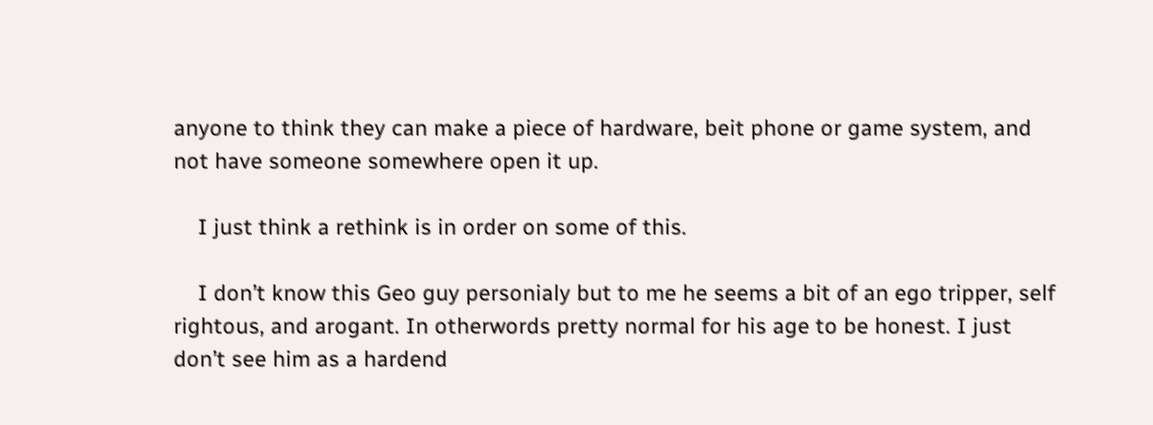anyone to think they can make a piece of hardware, beit phone or game system, and not have someone somewhere open it up.

    I just think a rethink is in order on some of this.

    I don’t know this Geo guy personialy but to me he seems a bit of an ego tripper, self rightous, and arogant. In otherwords pretty normal for his age to be honest. I just don’t see him as a hardend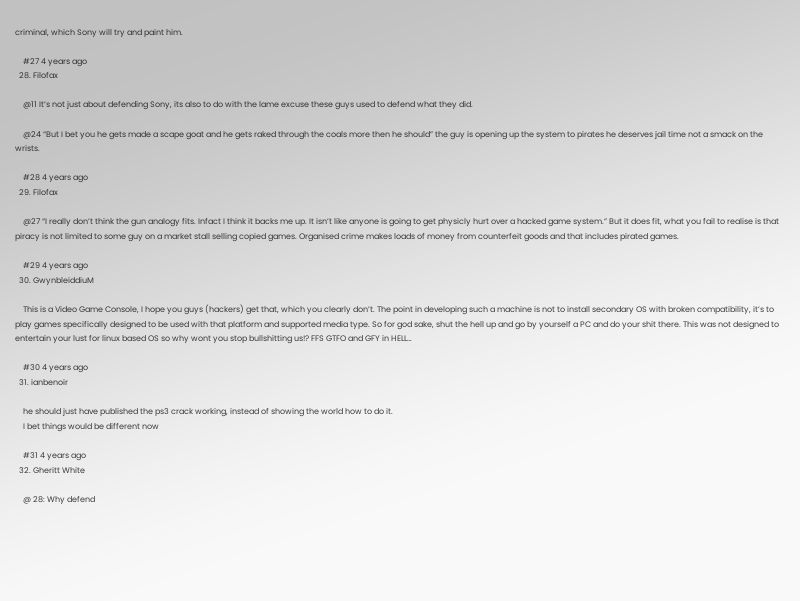criminal, which Sony will try and paint him.

    #27 4 years ago
  28. Filofax

    @11 It’s not just about defending Sony, its also to do with the lame excuse these guys used to defend what they did.

    @24 “But I bet you he gets made a scape goat and he gets raked through the coals more then he should” the guy is opening up the system to pirates he deserves jail time not a smack on the wrists.

    #28 4 years ago
  29. Filofax

    @27 “I really don’t think the gun analogy fits. Infact I think it backs me up. It isn’t like anyone is going to get physicly hurt over a hacked game system.” But it does fit, what you fail to realise is that piracy is not limited to some guy on a market stall selling copied games. Organised crime makes loads of money from counterfeit goods and that includes pirated games.

    #29 4 years ago
  30. GwynbleiddiuM

    This is a Video Game Console, I hope you guys (hackers) get that, which you clearly don’t. The point in developing such a machine is not to install secondary OS with broken compatibility, it’s to play games specifically designed to be used with that platform and supported media type. So for god sake, shut the hell up and go by yourself a PC and do your shit there. This was not designed to entertain your lust for linux based OS so why wont you stop bullshitting us!? FFS GTFO and GFY in HELL…

    #30 4 years ago
  31. ianbenoir

    he should just have published the ps3 crack working, instead of showing the world how to do it.
    I bet things would be different now

    #31 4 years ago
  32. Gheritt White

    @ 28: Why defend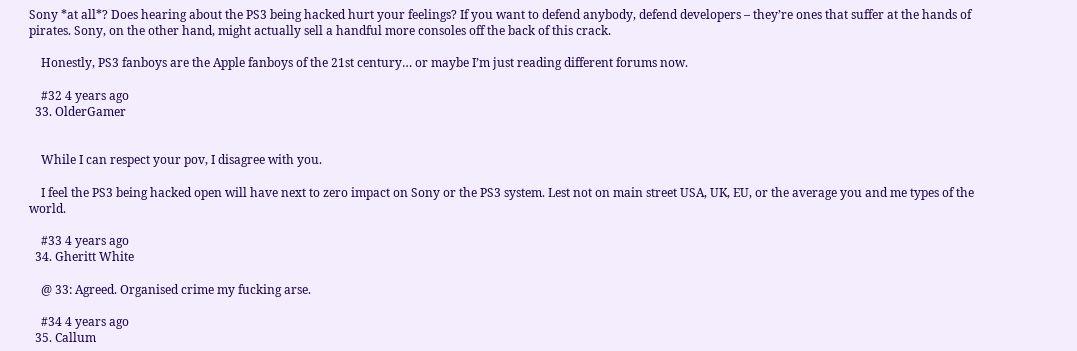Sony *at all*? Does hearing about the PS3 being hacked hurt your feelings? If you want to defend anybody, defend developers – they’re ones that suffer at the hands of pirates. Sony, on the other hand, might actually sell a handful more consoles off the back of this crack.

    Honestly, PS3 fanboys are the Apple fanboys of the 21st century… or maybe I’m just reading different forums now.

    #32 4 years ago
  33. OlderGamer


    While I can respect your pov, I disagree with you.

    I feel the PS3 being hacked open will have next to zero impact on Sony or the PS3 system. Lest not on main street USA, UK, EU, or the average you and me types of the world.

    #33 4 years ago
  34. Gheritt White

    @ 33: Agreed. Organised crime my fucking arse.

    #34 4 years ago
  35. Callum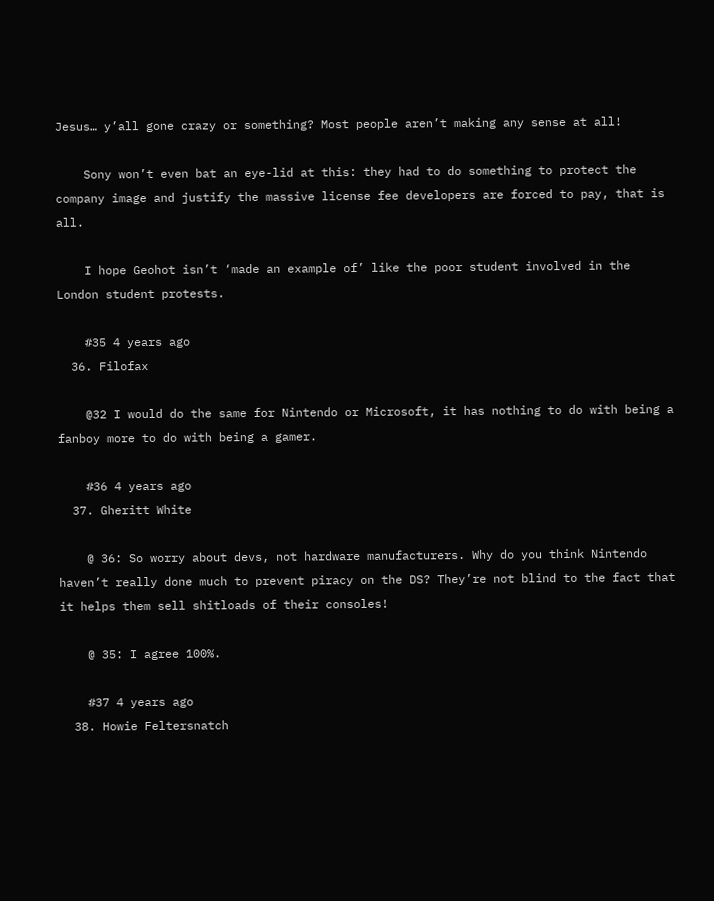Jesus… y’all gone crazy or something? Most people aren’t making any sense at all!

    Sony won’t even bat an eye-lid at this: they had to do something to protect the company image and justify the massive license fee developers are forced to pay, that is all.

    I hope Geohot isn’t ‘made an example of’ like the poor student involved in the London student protests.

    #35 4 years ago
  36. Filofax

    @32 I would do the same for Nintendo or Microsoft, it has nothing to do with being a fanboy more to do with being a gamer.

    #36 4 years ago
  37. Gheritt White

    @ 36: So worry about devs, not hardware manufacturers. Why do you think Nintendo haven’t really done much to prevent piracy on the DS? They’re not blind to the fact that it helps them sell shitloads of their consoles!

    @ 35: I agree 100%.

    #37 4 years ago
  38. Howie Feltersnatch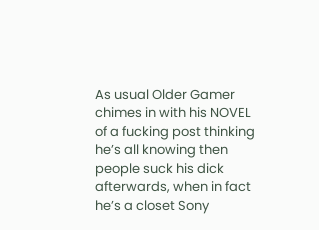As usual Older Gamer chimes in with his NOVEL of a fucking post thinking he’s all knowing then people suck his dick afterwards, when in fact he’s a closet Sony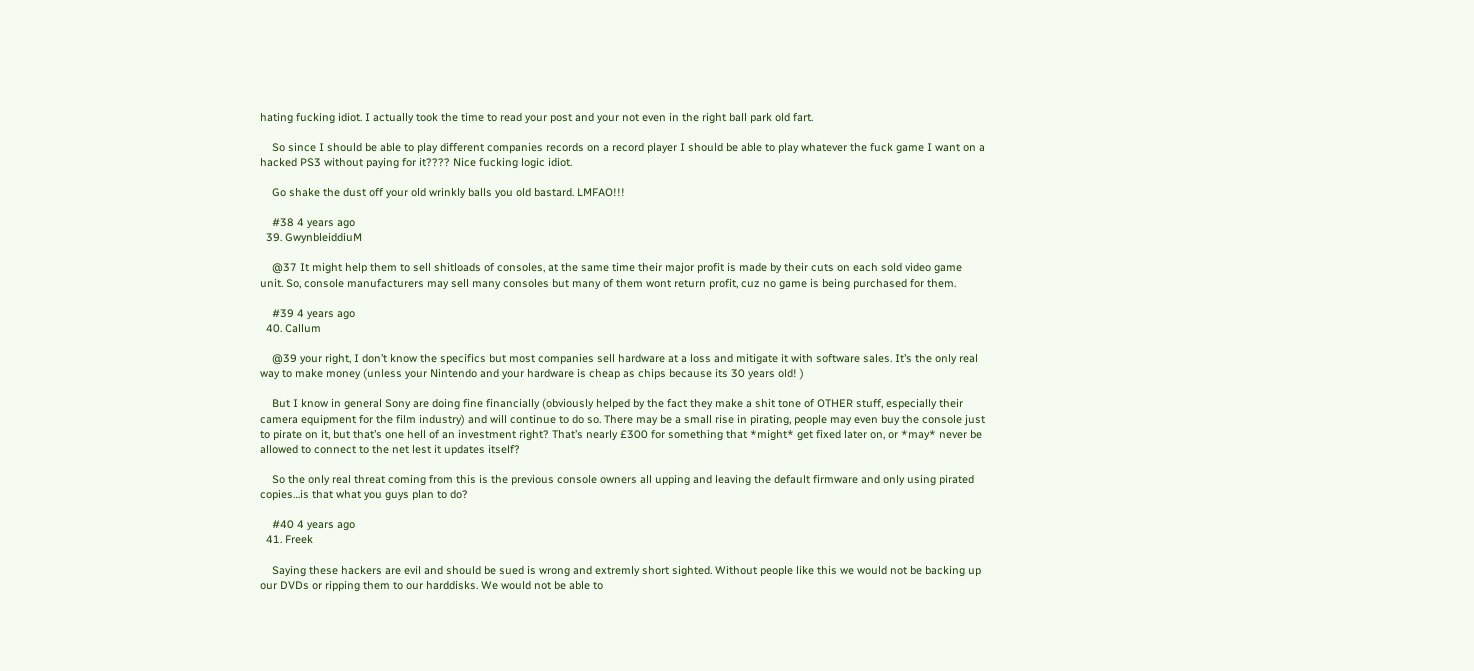hating fucking idiot. I actually took the time to read your post and your not even in the right ball park old fart.

    So since I should be able to play different companies records on a record player I should be able to play whatever the fuck game I want on a hacked PS3 without paying for it???? Nice fucking logic idiot.

    Go shake the dust off your old wrinkly balls you old bastard. LMFAO!!!

    #38 4 years ago
  39. GwynbleiddiuM

    @37 It might help them to sell shitloads of consoles, at the same time their major profit is made by their cuts on each sold video game unit. So, console manufacturers may sell many consoles but many of them wont return profit, cuz no game is being purchased for them.

    #39 4 years ago
  40. Callum

    @39 your right, I don’t know the specifics but most companies sell hardware at a loss and mitigate it with software sales. It’s the only real way to make money (unless your Nintendo and your hardware is cheap as chips because its 30 years old! )

    But I know in general Sony are doing fine financially (obviously helped by the fact they make a shit tone of OTHER stuff, especially their camera equipment for the film industry) and will continue to do so. There may be a small rise in pirating, people may even buy the console just to pirate on it, but that’s one hell of an investment right? That’s nearly £300 for something that *might* get fixed later on, or *may* never be allowed to connect to the net lest it updates itself?

    So the only real threat coming from this is the previous console owners all upping and leaving the default firmware and only using pirated copies…is that what you guys plan to do?

    #40 4 years ago
  41. Freek

    Saying these hackers are evil and should be sued is wrong and extremly short sighted. Without people like this we would not be backing up our DVDs or ripping them to our harddisks. We would not be able to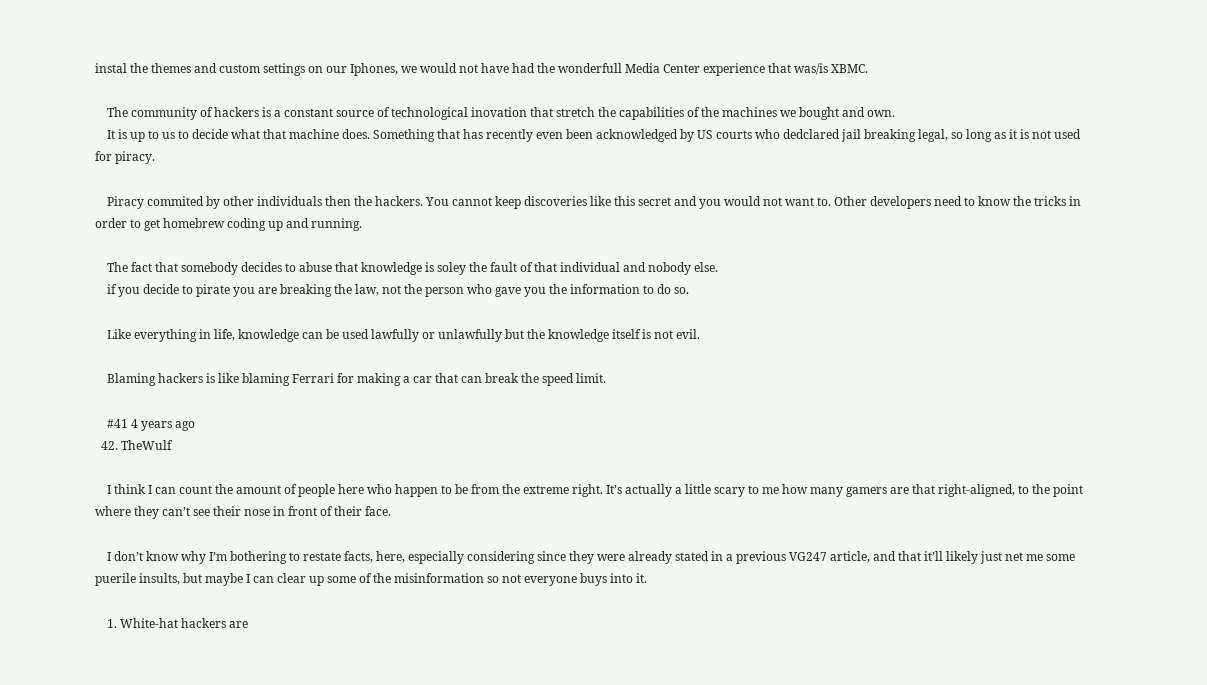instal the themes and custom settings on our Iphones, we would not have had the wonderfull Media Center experience that was/is XBMC.

    The community of hackers is a constant source of technological inovation that stretch the capabilities of the machines we bought and own.
    It is up to us to decide what that machine does. Something that has recently even been acknowledged by US courts who dedclared jail breaking legal, so long as it is not used for piracy.

    Piracy commited by other individuals then the hackers. You cannot keep discoveries like this secret and you would not want to. Other developers need to know the tricks in order to get homebrew coding up and running.

    The fact that somebody decides to abuse that knowledge is soley the fault of that individual and nobody else.
    if you decide to pirate you are breaking the law, not the person who gave you the information to do so.

    Like everything in life, knowledge can be used lawfully or unlawfully but the knowledge itself is not evil.

    Blaming hackers is like blaming Ferrari for making a car that can break the speed limit.

    #41 4 years ago
  42. TheWulf

    I think I can count the amount of people here who happen to be from the extreme right. It’s actually a little scary to me how many gamers are that right-aligned, to the point where they can’t see their nose in front of their face.

    I don’t know why I’m bothering to restate facts, here, especially considering since they were already stated in a previous VG247 article, and that it’ll likely just net me some puerile insults, but maybe I can clear up some of the misinformation so not everyone buys into it.

    1. White-hat hackers are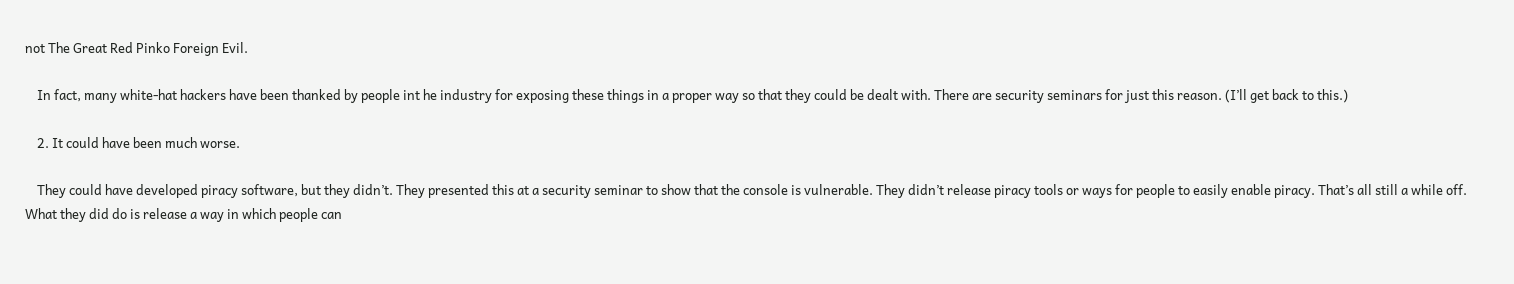not The Great Red Pinko Foreign Evil.

    In fact, many white-hat hackers have been thanked by people int he industry for exposing these things in a proper way so that they could be dealt with. There are security seminars for just this reason. (I’ll get back to this.)

    2. It could have been much worse.

    They could have developed piracy software, but they didn’t. They presented this at a security seminar to show that the console is vulnerable. They didn’t release piracy tools or ways for people to easily enable piracy. That’s all still a while off. What they did do is release a way in which people can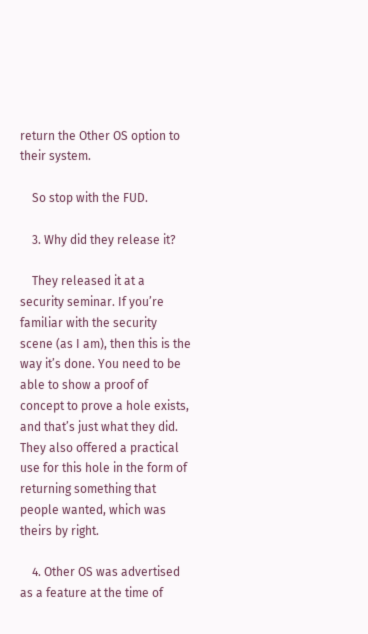return the Other OS option to their system.

    So stop with the FUD.

    3. Why did they release it?

    They released it at a security seminar. If you’re familiar with the security scene (as I am), then this is the way it’s done. You need to be able to show a proof of concept to prove a hole exists, and that’s just what they did. They also offered a practical use for this hole in the form of returning something that people wanted, which was theirs by right.

    4. Other OS was advertised as a feature at the time of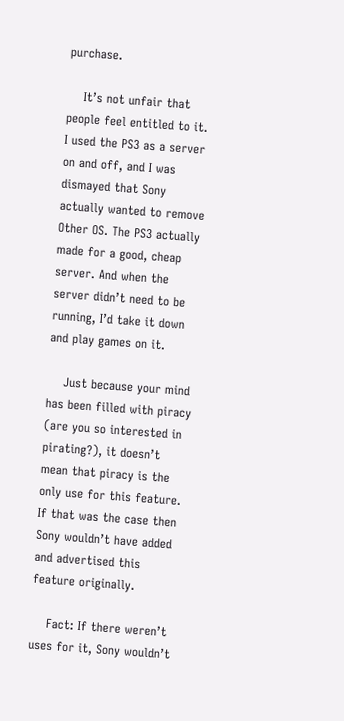purchase.

    It’s not unfair that people feel entitled to it. I used the PS3 as a server on and off, and I was dismayed that Sony actually wanted to remove Other OS. The PS3 actually made for a good, cheap server. And when the server didn’t need to be running, I’d take it down and play games on it.

    Just because your mind has been filled with piracy (are you so interested in pirating?), it doesn’t mean that piracy is the only use for this feature. If that was the case then Sony wouldn’t have added and advertised this feature originally.

    Fact: If there weren’t uses for it, Sony wouldn’t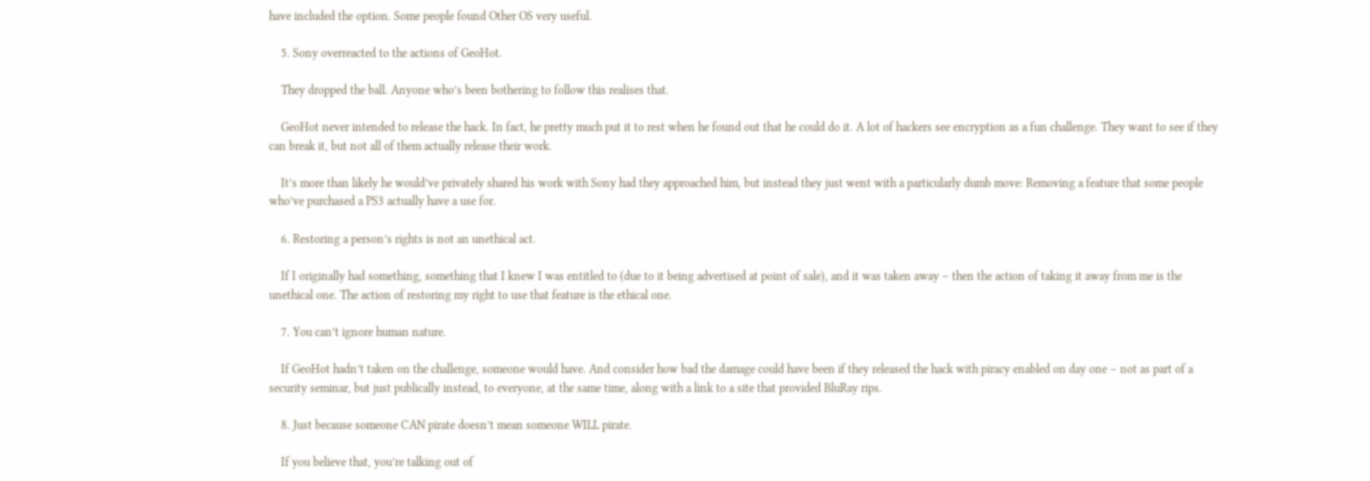have included the option. Some people found Other OS very useful.

    5. Sony overreacted to the actions of GeoHot.

    They dropped the ball. Anyone who’s been bothering to follow this realises that.

    GeoHot never intended to release the hack. In fact, he pretty much put it to rest when he found out that he could do it. A lot of hackers see encryption as a fun challenge. They want to see if they can break it, but not all of them actually release their work.

    It’s more than likely he would’ve privately shared his work with Sony had they approached him, but instead they just went with a particularly dumb move: Removing a feature that some people who’ve purchased a PS3 actually have a use for.

    6. Restoring a person’s rights is not an unethical act.

    If I originally had something, something that I knew I was entitled to (due to it being advertised at point of sale), and it was taken away – then the action of taking it away from me is the unethical one. The action of restoring my right to use that feature is the ethical one.

    7. You can’t ignore human nature.

    If GeoHot hadn’t taken on the challenge, someone would have. And consider how bad the damage could have been if they released the hack with piracy enabled on day one – not as part of a security seminar, but just publically instead, to everyone, at the same time, along with a link to a site that provided BluRay rips.

    8. Just because someone CAN pirate doesn’t mean someone WILL pirate.

    If you believe that, you’re talking out of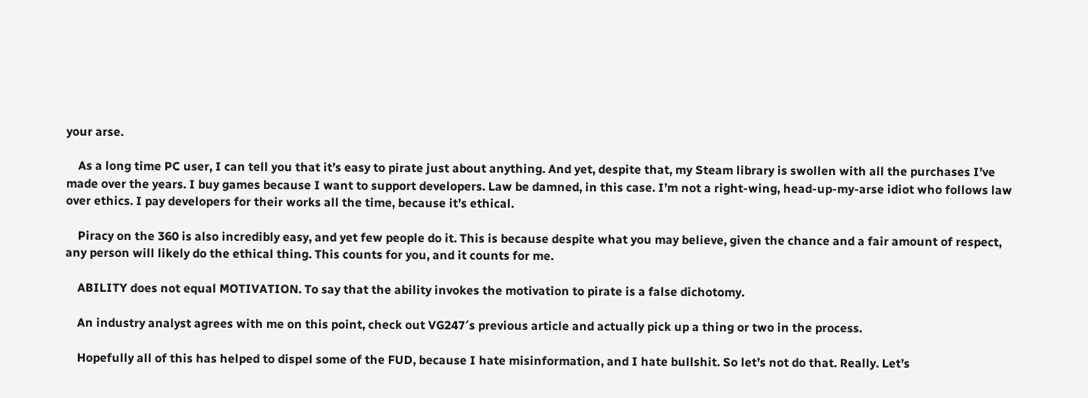your arse.

    As a long time PC user, I can tell you that it’s easy to pirate just about anything. And yet, despite that, my Steam library is swollen with all the purchases I’ve made over the years. I buy games because I want to support developers. Law be damned, in this case. I’m not a right-wing, head-up-my-arse idiot who follows law over ethics. I pay developers for their works all the time, because it’s ethical.

    Piracy on the 360 is also incredibly easy, and yet few people do it. This is because despite what you may believe, given the chance and a fair amount of respect, any person will likely do the ethical thing. This counts for you, and it counts for me.

    ABILITY does not equal MOTIVATION. To say that the ability invokes the motivation to pirate is a false dichotomy.

    An industry analyst agrees with me on this point, check out VG247′s previous article and actually pick up a thing or two in the process.

    Hopefully all of this has helped to dispel some of the FUD, because I hate misinformation, and I hate bullshit. So let’s not do that. Really. Let’s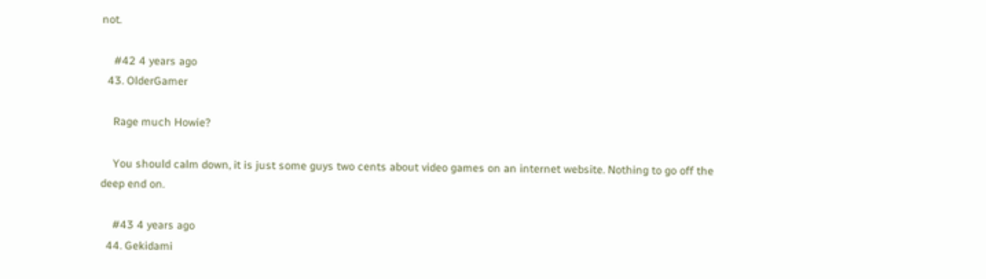not.

    #42 4 years ago
  43. OlderGamer

    Rage much Howie?

    You should calm down, it is just some guys two cents about video games on an internet website. Nothing to go off the deep end on.

    #43 4 years ago
  44. Gekidami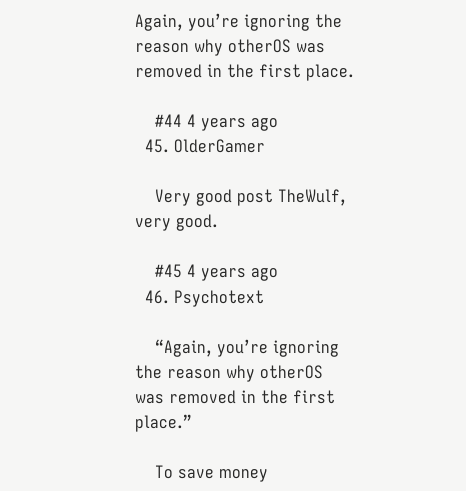Again, you’re ignoring the reason why otherOS was removed in the first place.

    #44 4 years ago
  45. OlderGamer

    Very good post TheWulf, very good.

    #45 4 years ago
  46. Psychotext

    “Again, you’re ignoring the reason why otherOS was removed in the first place.”

    To save money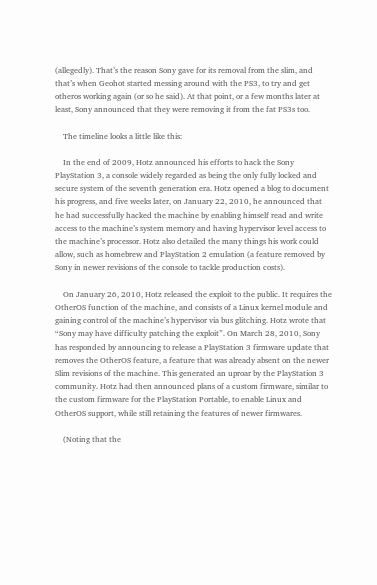(allegedly). That’s the reason Sony gave for its removal from the slim, and that’s when Geohot started messing around with the PS3, to try and get otheros working again (or so he said). At that point, or a few months later at least, Sony announced that they were removing it from the fat PS3s too.

    The timeline looks a little like this:

    In the end of 2009, Hotz announced his efforts to hack the Sony PlayStation 3, a console widely regarded as being the only fully locked and secure system of the seventh generation era. Hotz opened a blog to document his progress, and five weeks later, on January 22, 2010, he announced that he had successfully hacked the machine by enabling himself read and write access to the machine’s system memory and having hypervisor level access to the machine’s processor. Hotz also detailed the many things his work could allow, such as homebrew and PlayStation 2 emulation (a feature removed by Sony in newer revisions of the console to tackle production costs).

    On January 26, 2010, Hotz released the exploit to the public. It requires the OtherOS function of the machine, and consists of a Linux kernel module and gaining control of the machine’s hypervisor via bus glitching. Hotz wrote that “Sony may have difficulty patching the exploit”. On March 28, 2010, Sony has responded by announcing to release a PlayStation 3 firmware update that removes the OtherOS feature, a feature that was already absent on the newer Slim revisions of the machine. This generated an uproar by the PlayStation 3 community. Hotz had then announced plans of a custom firmware, similar to the custom firmware for the PlayStation Portable, to enable Linux and OtherOS support, while still retaining the features of newer firmwares.

    (Noting that the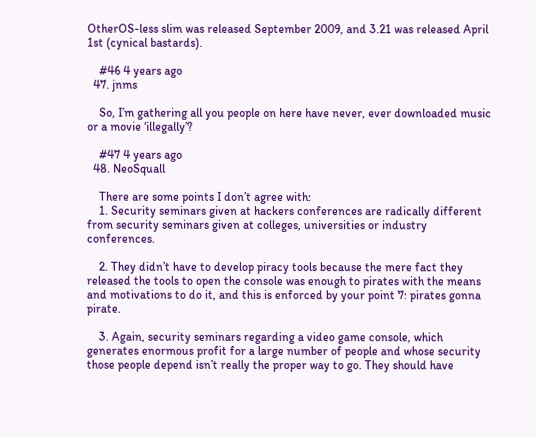OtherOS-less slim was released September 2009, and 3.21 was released April 1st (cynical bastards).

    #46 4 years ago
  47. jnms

    So, I’m gathering all you people on here have never, ever downloaded music or a movie ‘illegally’?

    #47 4 years ago
  48. NeoSquall

    There are some points I don’t agree with:
    1. Security seminars given at hackers conferences are radically different from security seminars given at colleges, universities or industry conferences.

    2. They didn’t have to develop piracy tools because the mere fact they released the tools to open the console was enough to pirates with the means and motivations to do it, and this is enforced by your point 7: pirates gonna pirate.

    3. Again, security seminars regarding a video game console, which generates enormous profit for a large number of people and whose security those people depend isn’t really the proper way to go. They should have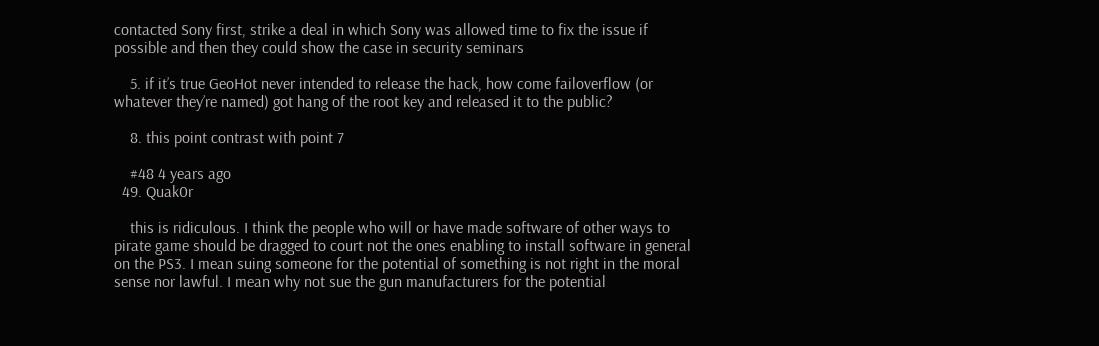contacted Sony first, strike a deal in which Sony was allowed time to fix the issue if possible and then they could show the case in security seminars

    5. if it’s true GeoHot never intended to release the hack, how come failoverflow (or whatever they’re named) got hang of the root key and released it to the public?

    8. this point contrast with point 7

    #48 4 years ago
  49. Quak0r

    this is ridiculous. I think the people who will or have made software of other ways to pirate game should be dragged to court not the ones enabling to install software in general on the PS3. I mean suing someone for the potential of something is not right in the moral sense nor lawful. I mean why not sue the gun manufacturers for the potential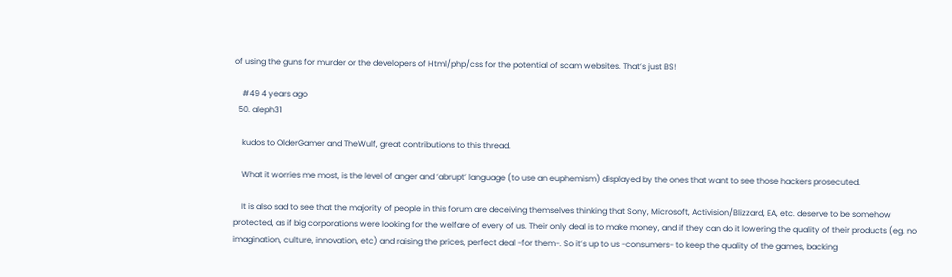of using the guns for murder or the developers of Html/php/css for the potential of scam websites. That’s just BS!

    #49 4 years ago
  50. aleph31

    kudos to OlderGamer and TheWulf, great contributions to this thread.

    What it worries me most, is the level of anger and ‘abrupt’ language (to use an euphemism) displayed by the ones that want to see those hackers prosecuted.

    It is also sad to see that the majority of people in this forum are deceiving themselves thinking that Sony, Microsoft, Activision/Blizzard, EA, etc. deserve to be somehow protected, as if big corporations were looking for the welfare of every of us. Their only deal is to make money, and if they can do it lowering the quality of their products (eg. no imagination, culture, innovation, etc) and raising the prices, perfect deal -for them-. So it’s up to us -consumers- to keep the quality of the games, backing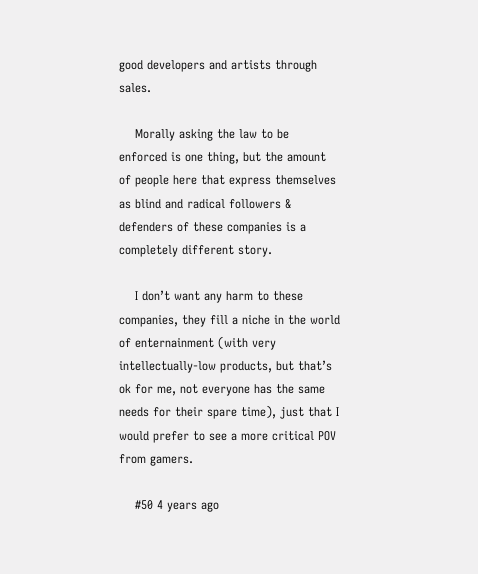good developers and artists through sales.

    Morally asking the law to be enforced is one thing, but the amount of people here that express themselves as blind and radical followers & defenders of these companies is a completely different story.

    I don’t want any harm to these companies, they fill a niche in the world of enternainment (with very intellectually-low products, but that’s ok for me, not everyone has the same needs for their spare time), just that I would prefer to see a more critical POV from gamers.

    #50 4 years ago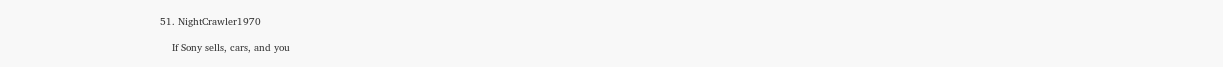51. NightCrawler1970

    If Sony sells, cars, and you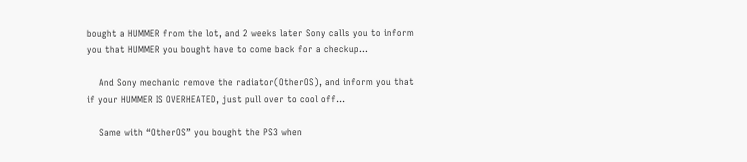bought a HUMMER from the lot, and 2 weeks later Sony calls you to inform you that HUMMER you bought have to come back for a checkup…

    And Sony mechanic remove the radiator(OtherOS), and inform you that if your HUMMER IS OVERHEATED, just pull over to cool off…

    Same with “OtherOS” you bought the PS3 when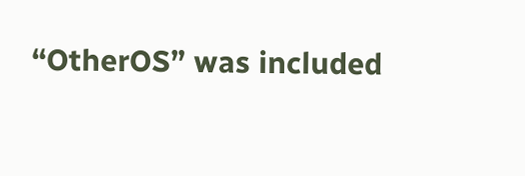“OtherOS” was included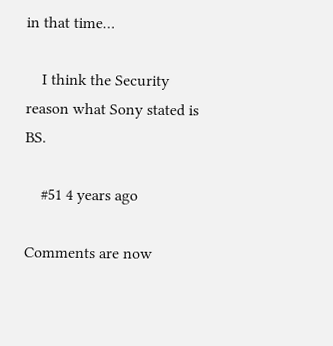in that time…

    I think the Security reason what Sony stated is BS.

    #51 4 years ago

Comments are now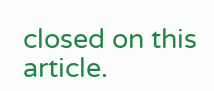closed on this article.